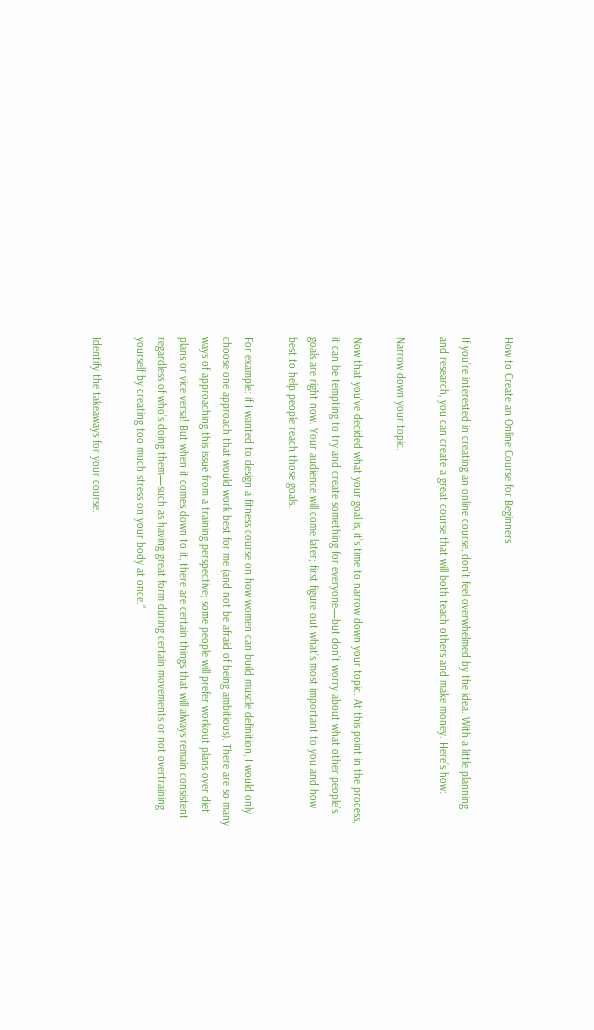How to Create an Online Course for Beginners

If you’re interested in creating an online course, don’t feel overwhelmed by the idea. With a little planning and research, you can create a great course that will both teach others and make money. Here’s how:

Narrow down your topic.

Now that you’ve decided what your goal is, it’s time to narrow down your topic. At this point in the process, it can be tempting to try and create something for everyone—but don’t worry about what other people’s goals are right now. Your audience will come later; first figure out what’s most important to you and how best to help people reach those goals.

For example: if I wanted to design a fitness course on how women can build muscle definition, I would only choose one approach that would work best for me (and not be afraid of being ambitious). There are so many ways of approaching this issue from a training perspective; some people will prefer workout plans over diet plans or vice versa! But when it comes down to it, there are certain things that will always remain consistent regardless of who’s doing them—such as having great form during certain movements or not overtraining yourself by creating too much stress on your body at once.”

Identify the takeaways for your course.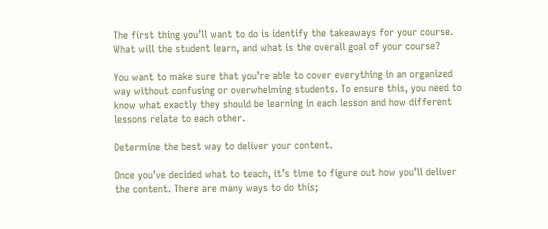The first thing you’ll want to do is identify the takeaways for your course. What will the student learn, and what is the overall goal of your course?

You want to make sure that you’re able to cover everything in an organized way without confusing or overwhelming students. To ensure this, you need to know what exactly they should be learning in each lesson and how different lessons relate to each other.

Determine the best way to deliver your content.

Once you’ve decided what to teach, it’s time to figure out how you’ll deliver the content. There are many ways to do this;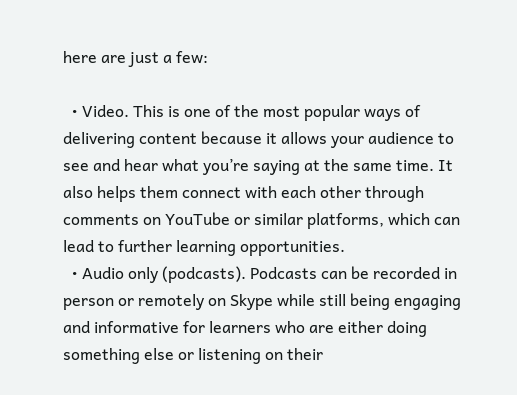here are just a few:

  • Video. This is one of the most popular ways of delivering content because it allows your audience to see and hear what you’re saying at the same time. It also helps them connect with each other through comments on YouTube or similar platforms, which can lead to further learning opportunities.
  • Audio only (podcasts). Podcasts can be recorded in person or remotely on Skype while still being engaging and informative for learners who are either doing something else or listening on their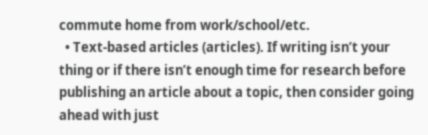commute home from work/school/etc.
  • Text-based articles (articles). If writing isn’t your thing or if there isn’t enough time for research before publishing an article about a topic, then consider going ahead with just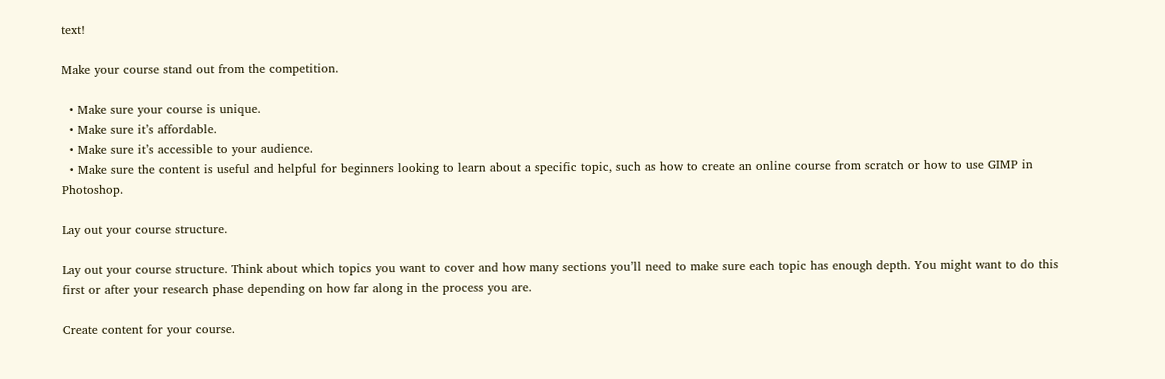text!

Make your course stand out from the competition.

  • Make sure your course is unique.
  • Make sure it’s affordable.
  • Make sure it’s accessible to your audience.
  • Make sure the content is useful and helpful for beginners looking to learn about a specific topic, such as how to create an online course from scratch or how to use GIMP in Photoshop.

Lay out your course structure.

Lay out your course structure. Think about which topics you want to cover and how many sections you’ll need to make sure each topic has enough depth. You might want to do this first or after your research phase depending on how far along in the process you are.

Create content for your course.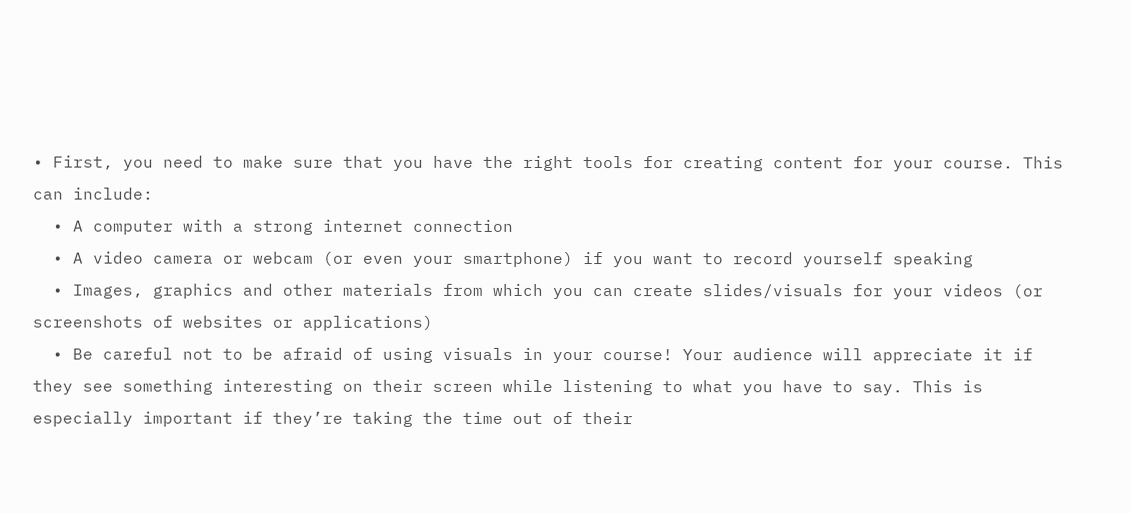• First, you need to make sure that you have the right tools for creating content for your course. This can include:
  • A computer with a strong internet connection
  • A video camera or webcam (or even your smartphone) if you want to record yourself speaking
  • Images, graphics and other materials from which you can create slides/visuals for your videos (or screenshots of websites or applications)
  • Be careful not to be afraid of using visuals in your course! Your audience will appreciate it if they see something interesting on their screen while listening to what you have to say. This is especially important if they’re taking the time out of their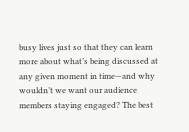busy lives just so that they can learn more about what’s being discussed at any given moment in time—and why wouldn’t we want our audience members staying engaged? The best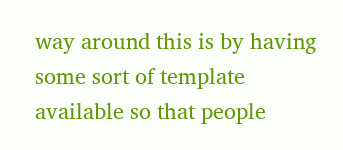way around this is by having some sort of template available so that people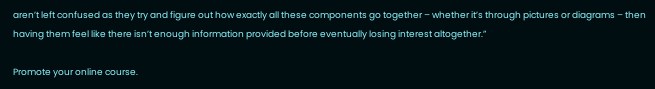aren’t left confused as they try and figure out how exactly all these components go together – whether it’s through pictures or diagrams – then having them feel like there isn’t enough information provided before eventually losing interest altogether.”

Promote your online course.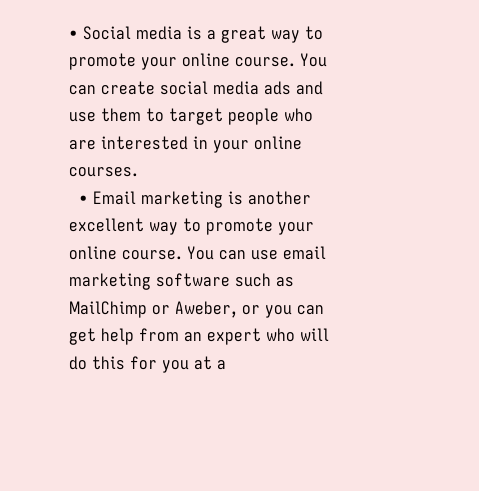• Social media is a great way to promote your online course. You can create social media ads and use them to target people who are interested in your online courses.
  • Email marketing is another excellent way to promote your online course. You can use email marketing software such as MailChimp or Aweber, or you can get help from an expert who will do this for you at a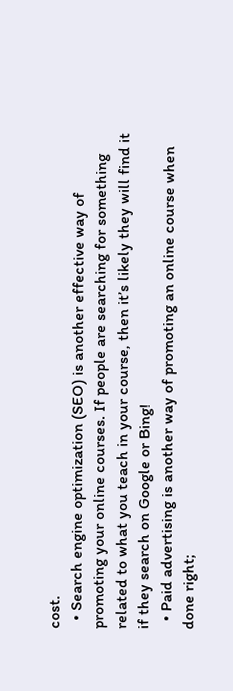cost.
  • Search engine optimization (SEO) is another effective way of promoting your online courses. If people are searching for something related to what you teach in your course, then it’s likely they will find it if they search on Google or Bing!
  • Paid advertising is another way of promoting an online course when done right;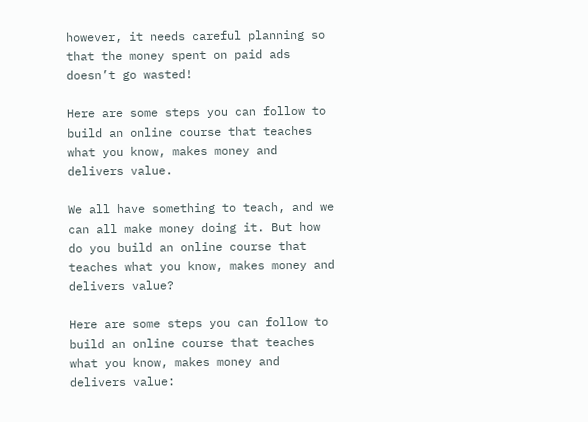however, it needs careful planning so that the money spent on paid ads doesn’t go wasted!

Here are some steps you can follow to build an online course that teaches what you know, makes money and delivers value.

We all have something to teach, and we can all make money doing it. But how do you build an online course that teaches what you know, makes money and delivers value?

Here are some steps you can follow to build an online course that teaches what you know, makes money and delivers value: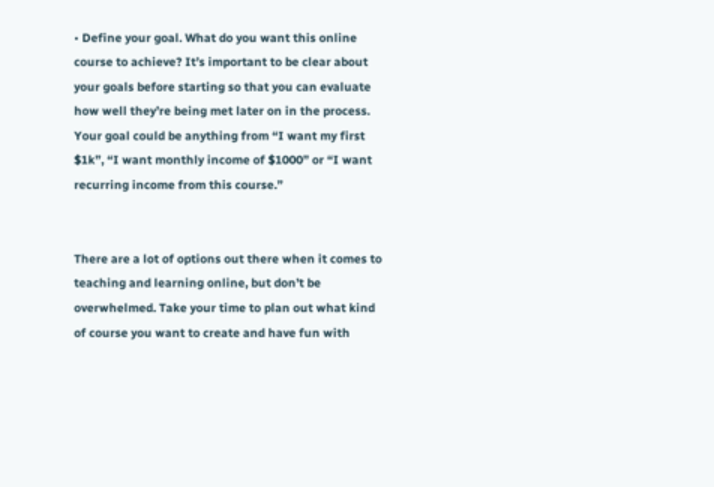• Define your goal. What do you want this online course to achieve? It’s important to be clear about your goals before starting so that you can evaluate how well they’re being met later on in the process. Your goal could be anything from “I want my first $1k”, “I want monthly income of $1000” or “I want recurring income from this course.”


There are a lot of options out there when it comes to teaching and learning online, but don’t be overwhelmed. Take your time to plan out what kind of course you want to create and have fun with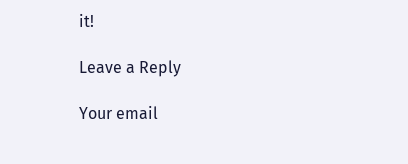it!

Leave a Reply

Your email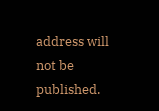address will not be published.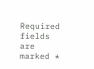Required fields are marked *